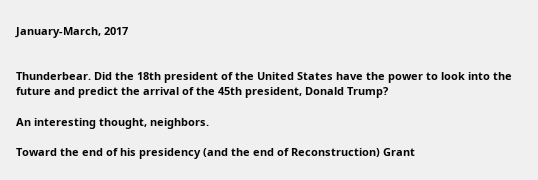January-March, 2017


Thunderbear. Did the 18th president of the United States have the power to look into the future and predict the arrival of the 45th president, Donald Trump?

An interesting thought, neighbors.

Toward the end of his presidency (and the end of Reconstruction) Grant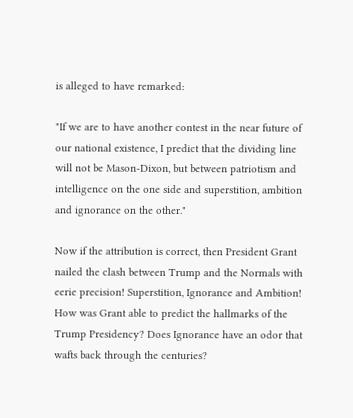is alleged to have remarked:

"If we are to have another contest in the near future of our national existence, I predict that the dividing line will not be Mason-Dixon, but between patriotism and intelligence on the one side and superstition, ambition and ignorance on the other."

Now if the attribution is correct, then President Grant nailed the clash between Trump and the Normals with eerie precision! Superstition, Ignorance and Ambition! How was Grant able to predict the hallmarks of the Trump Presidency? Does Ignorance have an odor that wafts back through the centuries?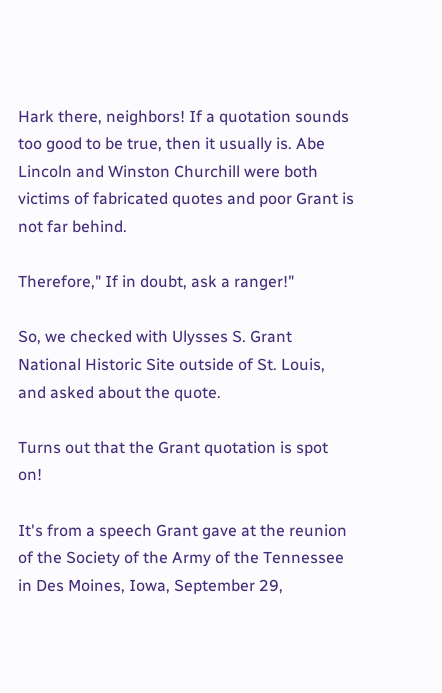Hark there, neighbors! If a quotation sounds too good to be true, then it usually is. Abe Lincoln and Winston Churchill were both victims of fabricated quotes and poor Grant is not far behind.

Therefore," If in doubt, ask a ranger!"

So, we checked with Ulysses S. Grant National Historic Site outside of St. Louis, and asked about the quote.

Turns out that the Grant quotation is spot on!

It's from a speech Grant gave at the reunion of the Society of the Army of the Tennessee in Des Moines, Iowa, September 29,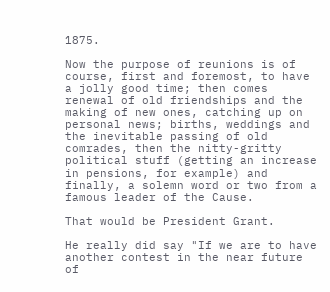1875.

Now the purpose of reunions is of course, first and foremost, to have a jolly good time; then comes renewal of old friendships and the making of new ones, catching up on personal news; births, weddings and the inevitable passing of old comrades, then the nitty-gritty political stuff (getting an increase in pensions, for example) and finally, a solemn word or two from a famous leader of the Cause.

That would be President Grant.

He really did say "If we are to have another contest in the near future of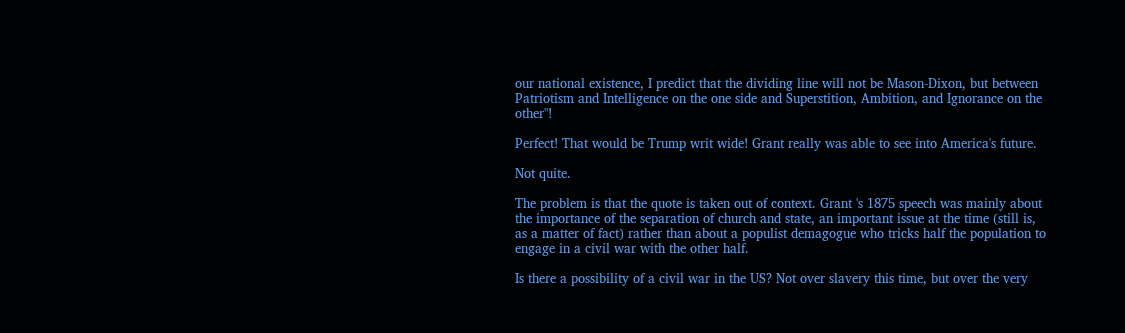our national existence, I predict that the dividing line will not be Mason-Dixon, but between Patriotism and Intelligence on the one side and Superstition, Ambition, and Ignorance on the other"!

Perfect! That would be Trump writ wide! Grant really was able to see into America's future.

Not quite.

The problem is that the quote is taken out of context. Grant 's 1875 speech was mainly about the importance of the separation of church and state, an important issue at the time (still is, as a matter of fact) rather than about a populist demagogue who tricks half the population to engage in a civil war with the other half.

Is there a possibility of a civil war in the US? Not over slavery this time, but over the very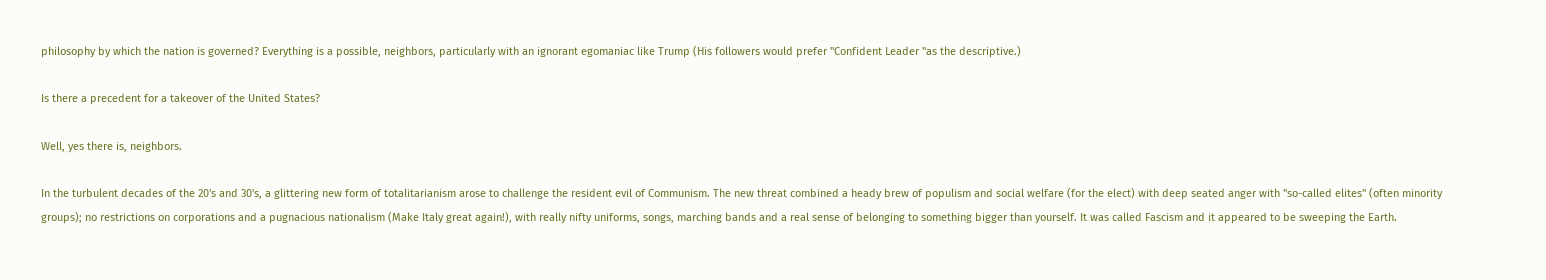philosophy by which the nation is governed? Everything is a possible, neighbors, particularly with an ignorant egomaniac like Trump (His followers would prefer "Confident Leader "as the descriptive.)

Is there a precedent for a takeover of the United States?

Well, yes there is, neighbors.

In the turbulent decades of the 20's and 30's, a glittering new form of totalitarianism arose to challenge the resident evil of Communism. The new threat combined a heady brew of populism and social welfare (for the elect) with deep seated anger with "so-called elites" (often minority groups); no restrictions on corporations and a pugnacious nationalism (Make Italy great again!), with really nifty uniforms, songs, marching bands and a real sense of belonging to something bigger than yourself. It was called Fascism and it appeared to be sweeping the Earth.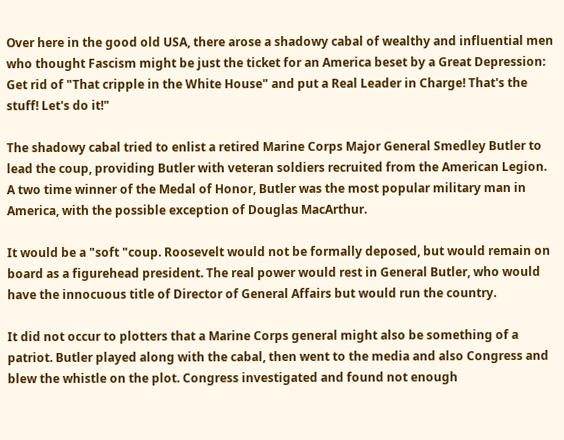Over here in the good old USA, there arose a shadowy cabal of wealthy and influential men who thought Fascism might be just the ticket for an America beset by a Great Depression: Get rid of "That cripple in the White House" and put a Real Leader in Charge! That's the stuff! Let's do it!"

The shadowy cabal tried to enlist a retired Marine Corps Major General Smedley Butler to lead the coup, providing Butler with veteran soldiers recruited from the American Legion. A two time winner of the Medal of Honor, Butler was the most popular military man in America, with the possible exception of Douglas MacArthur.

It would be a "soft "coup. Roosevelt would not be formally deposed, but would remain on board as a figurehead president. The real power would rest in General Butler, who would have the innocuous title of Director of General Affairs but would run the country.

It did not occur to plotters that a Marine Corps general might also be something of a patriot. Butler played along with the cabal, then went to the media and also Congress and blew the whistle on the plot. Congress investigated and found not enough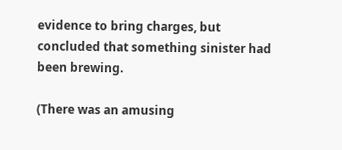evidence to bring charges, but concluded that something sinister had been brewing.

(There was an amusing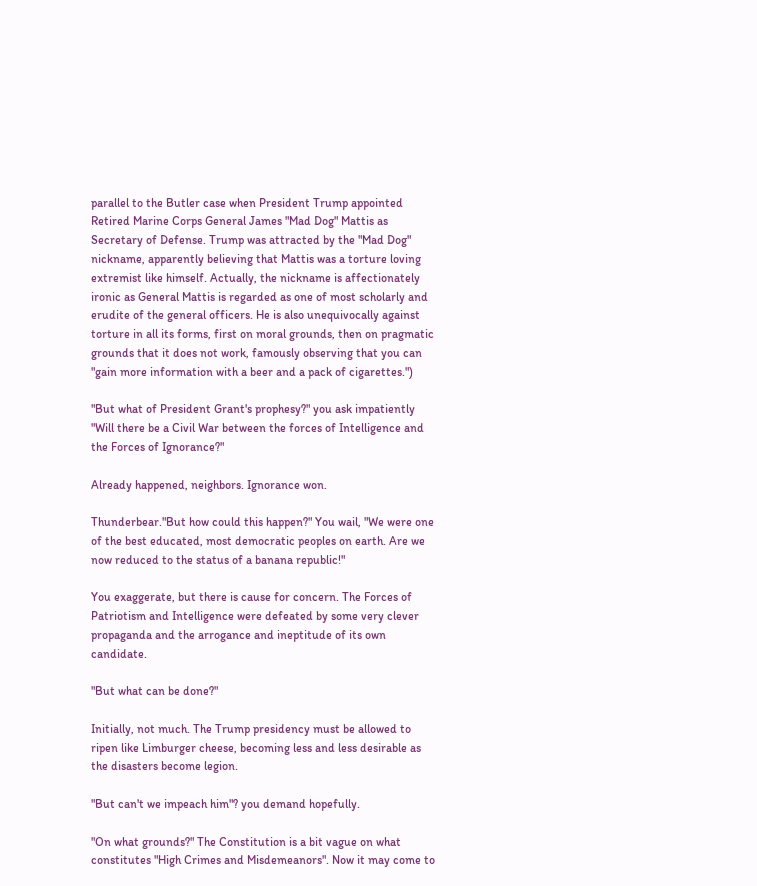parallel to the Butler case when President Trump appointed Retired Marine Corps General James "Mad Dog" Mattis as Secretary of Defense. Trump was attracted by the "Mad Dog" nickname, apparently believing that Mattis was a torture loving extremist like himself. Actually, the nickname is affectionately ironic as General Mattis is regarded as one of most scholarly and erudite of the general officers. He is also unequivocally against torture in all its forms, first on moral grounds, then on pragmatic grounds that it does not work, famously observing that you can "gain more information with a beer and a pack of cigarettes.")

"But what of President Grant's prophesy?" you ask impatiently "Will there be a Civil War between the forces of Intelligence and the Forces of Ignorance?"

Already happened, neighbors. Ignorance won.

Thunderbear."But how could this happen?" You wail, "We were one of the best educated, most democratic peoples on earth. Are we now reduced to the status of a banana republic!"

You exaggerate, but there is cause for concern. The Forces of Patriotism and Intelligence were defeated by some very clever propaganda and the arrogance and ineptitude of its own candidate.

"But what can be done?"

Initially, not much. The Trump presidency must be allowed to ripen like Limburger cheese, becoming less and less desirable as the disasters become legion.

"But can't we impeach him"? you demand hopefully.

"On what grounds?" The Constitution is a bit vague on what constitutes "High Crimes and Misdemeanors". Now it may come to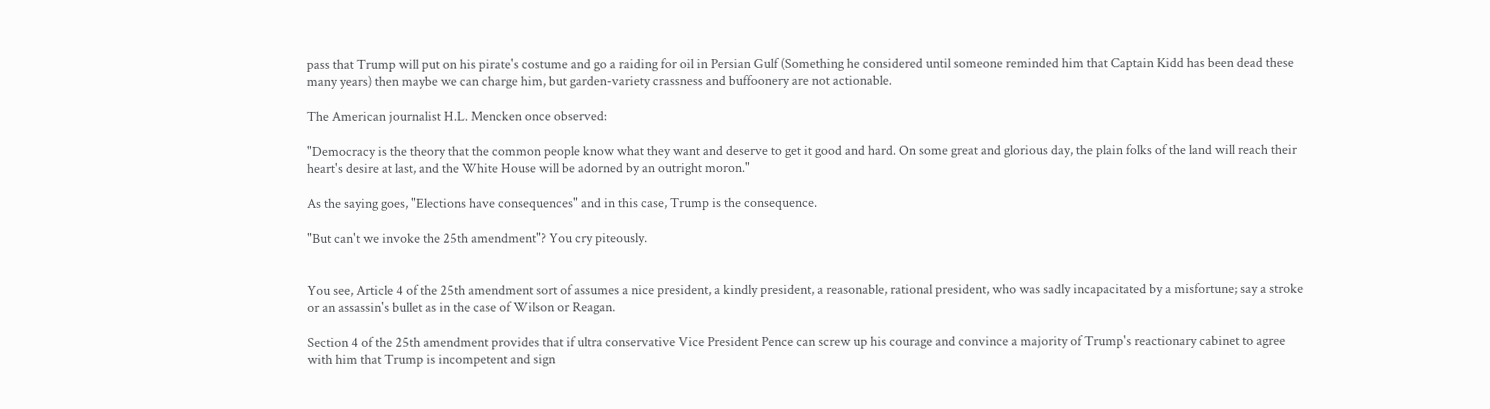pass that Trump will put on his pirate's costume and go a raiding for oil in Persian Gulf (Something he considered until someone reminded him that Captain Kidd has been dead these many years) then maybe we can charge him, but garden-variety crassness and buffoonery are not actionable.

The American journalist H.L. Mencken once observed:

"Democracy is the theory that the common people know what they want and deserve to get it good and hard. On some great and glorious day, the plain folks of the land will reach their heart's desire at last, and the White House will be adorned by an outright moron."

As the saying goes, "Elections have consequences" and in this case, Trump is the consequence.

"But can't we invoke the 25th amendment"? You cry piteously.


You see, Article 4 of the 25th amendment sort of assumes a nice president, a kindly president, a reasonable, rational president, who was sadly incapacitated by a misfortune; say a stroke or an assassin's bullet as in the case of Wilson or Reagan.

Section 4 of the 25th amendment provides that if ultra conservative Vice President Pence can screw up his courage and convince a majority of Trump's reactionary cabinet to agree with him that Trump is incompetent and sign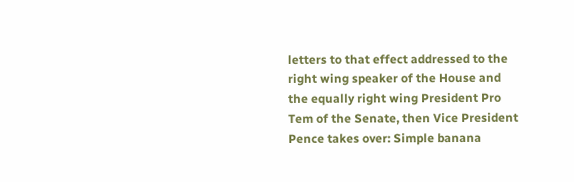letters to that effect addressed to the right wing speaker of the House and the equally right wing President Pro Tem of the Senate, then Vice President Pence takes over: Simple banana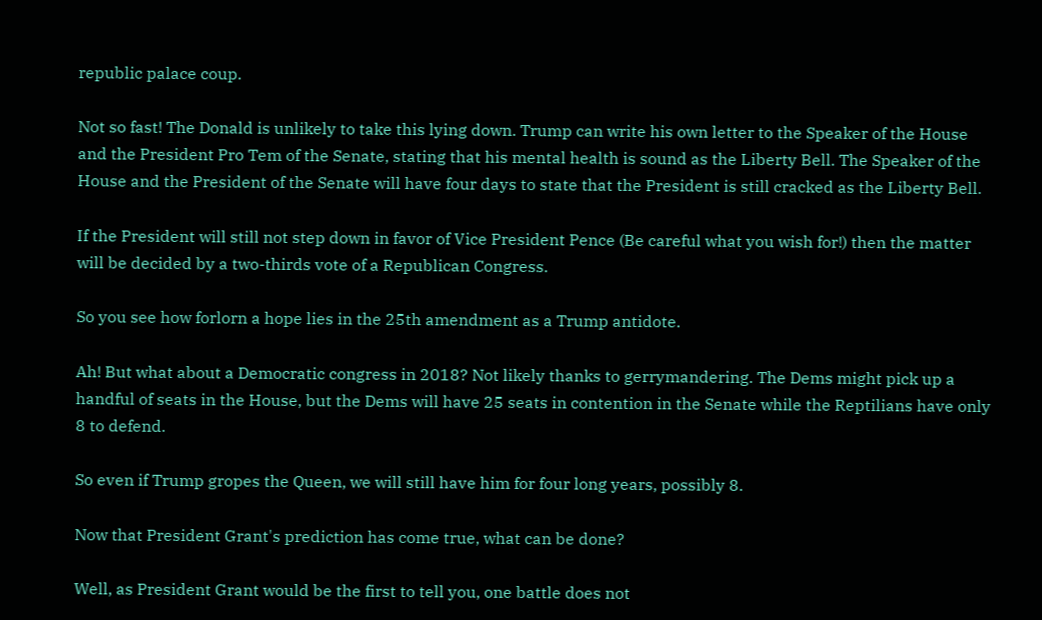republic palace coup.

Not so fast! The Donald is unlikely to take this lying down. Trump can write his own letter to the Speaker of the House and the President Pro Tem of the Senate, stating that his mental health is sound as the Liberty Bell. The Speaker of the House and the President of the Senate will have four days to state that the President is still cracked as the Liberty Bell.

If the President will still not step down in favor of Vice President Pence (Be careful what you wish for!) then the matter will be decided by a two-thirds vote of a Republican Congress.

So you see how forlorn a hope lies in the 25th amendment as a Trump antidote.

Ah! But what about a Democratic congress in 2018? Not likely thanks to gerrymandering. The Dems might pick up a handful of seats in the House, but the Dems will have 25 seats in contention in the Senate while the Reptilians have only 8 to defend.

So even if Trump gropes the Queen, we will still have him for four long years, possibly 8.

Now that President Grant's prediction has come true, what can be done?

Well, as President Grant would be the first to tell you, one battle does not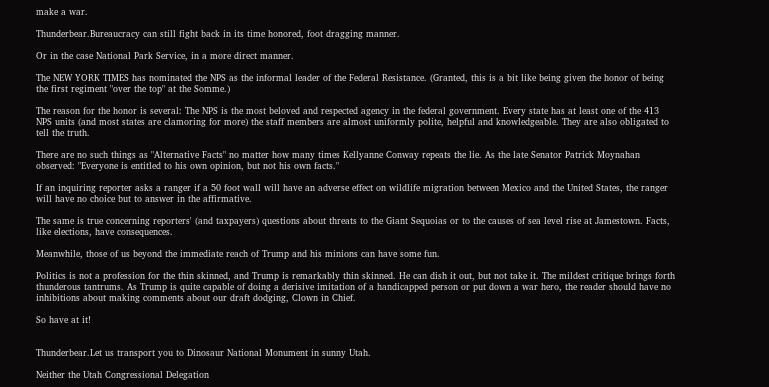make a war.

Thunderbear.Bureaucracy can still fight back in its time honored, foot dragging manner.

Or in the case National Park Service, in a more direct manner.

The NEW YORK TIMES has nominated the NPS as the informal leader of the Federal Resistance. (Granted, this is a bit like being given the honor of being the first regiment "over the top" at the Somme.)

The reason for the honor is several: The NPS is the most beloved and respected agency in the federal government. Every state has at least one of the 413 NPS units (and most states are clamoring for more) the staff members are almost uniformly polite, helpful and knowledgeable. They are also obligated to tell the truth.

There are no such things as "Alternative Facts" no matter how many times Kellyanne Conway repeats the lie. As the late Senator Patrick Moynahan observed: "Everyone is entitled to his own opinion, but not his own facts."

If an inquiring reporter asks a ranger if a 50 foot wall will have an adverse effect on wildlife migration between Mexico and the United States, the ranger will have no choice but to answer in the affirmative.

The same is true concerning reporters' (and taxpayers) questions about threats to the Giant Sequoias or to the causes of sea level rise at Jamestown. Facts, like elections, have consequences.

Meanwhile, those of us beyond the immediate reach of Trump and his minions can have some fun.

Politics is not a profession for the thin skinned, and Trump is remarkably thin skinned. He can dish it out, but not take it. The mildest critique brings forth thunderous tantrums. As Trump is quite capable of doing a derisive imitation of a handicapped person or put down a war hero, the reader should have no inhibitions about making comments about our draft dodging, Clown in Chief.

So have at it!


Thunderbear.Let us transport you to Dinosaur National Monument in sunny Utah.

Neither the Utah Congressional Delegation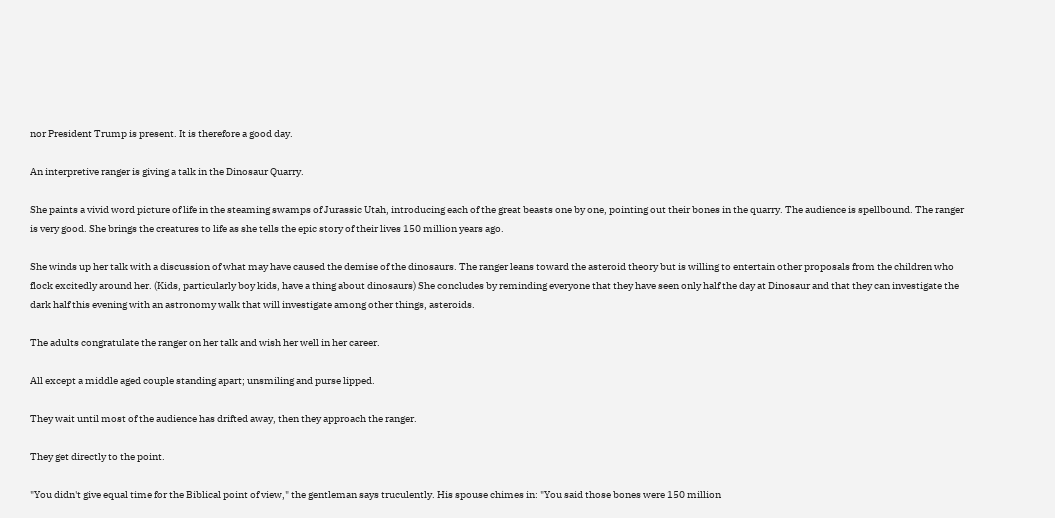nor President Trump is present. It is therefore a good day.

An interpretive ranger is giving a talk in the Dinosaur Quarry.

She paints a vivid word picture of life in the steaming swamps of Jurassic Utah, introducing each of the great beasts one by one, pointing out their bones in the quarry. The audience is spellbound. The ranger is very good. She brings the creatures to life as she tells the epic story of their lives 150 million years ago.

She winds up her talk with a discussion of what may have caused the demise of the dinosaurs. The ranger leans toward the asteroid theory but is willing to entertain other proposals from the children who flock excitedly around her. (Kids, particularly boy kids, have a thing about dinosaurs) She concludes by reminding everyone that they have seen only half the day at Dinosaur and that they can investigate the dark half this evening with an astronomy walk that will investigate among other things, asteroids.

The adults congratulate the ranger on her talk and wish her well in her career.

All except a middle aged couple standing apart; unsmiling and purse lipped.

They wait until most of the audience has drifted away, then they approach the ranger.

They get directly to the point.

"You didn't give equal time for the Biblical point of view," the gentleman says truculently. His spouse chimes in: "You said those bones were 150 million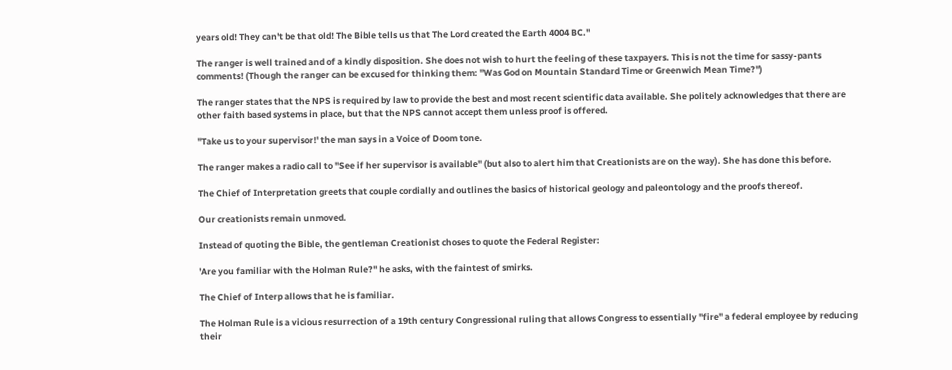years old! They can't be that old! The Bible tells us that The Lord created the Earth 4004 BC."

The ranger is well trained and of a kindly disposition. She does not wish to hurt the feeling of these taxpayers. This is not the time for sassy-pants comments! (Though the ranger can be excused for thinking them: "Was God on Mountain Standard Time or Greenwich Mean Time?")

The ranger states that the NPS is required by law to provide the best and most recent scientific data available. She politely acknowledges that there are other faith based systems in place, but that the NPS cannot accept them unless proof is offered.

"Take us to your supervisor!' the man says in a Voice of Doom tone.

The ranger makes a radio call to "See if her supervisor is available" (but also to alert him that Creationists are on the way). She has done this before.

The Chief of Interpretation greets that couple cordially and outlines the basics of historical geology and paleontology and the proofs thereof.

Our creationists remain unmoved.

Instead of quoting the Bible, the gentleman Creationist choses to quote the Federal Register:

'Are you familiar with the Holman Rule?" he asks, with the faintest of smirks.

The Chief of Interp allows that he is familiar.

The Holman Rule is a vicious resurrection of a 19th century Congressional ruling that allows Congress to essentially "fire" a federal employee by reducing their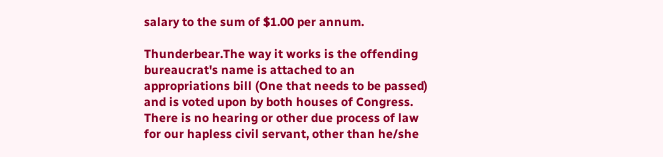salary to the sum of $1.00 per annum.

Thunderbear.The way it works is the offending bureaucrat's name is attached to an appropriations bill (One that needs to be passed) and is voted upon by both houses of Congress. There is no hearing or other due process of law for our hapless civil servant, other than he/she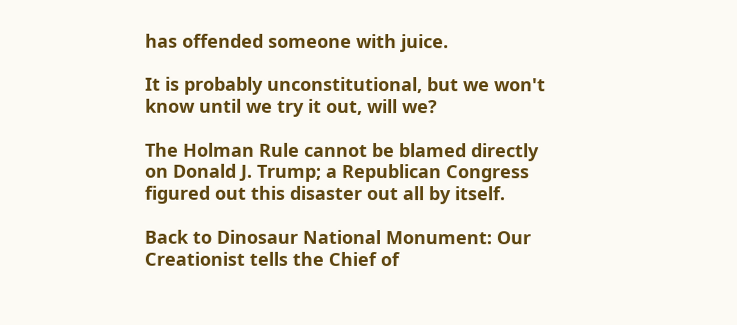has offended someone with juice.

It is probably unconstitutional, but we won't know until we try it out, will we?

The Holman Rule cannot be blamed directly on Donald J. Trump; a Republican Congress figured out this disaster out all by itself.

Back to Dinosaur National Monument: Our Creationist tells the Chief of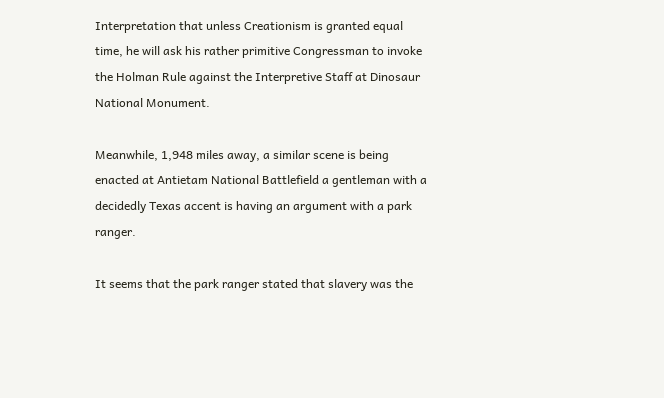Interpretation that unless Creationism is granted equal time, he will ask his rather primitive Congressman to invoke the Holman Rule against the Interpretive Staff at Dinosaur National Monument.

Meanwhile, 1,948 miles away, a similar scene is being enacted at Antietam National Battlefield a gentleman with a decidedly Texas accent is having an argument with a park ranger.

It seems that the park ranger stated that slavery was the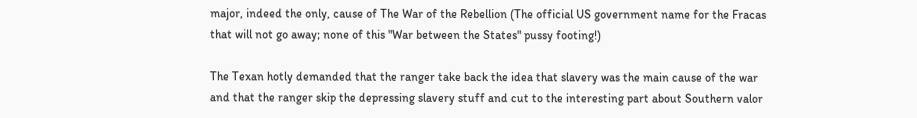major, indeed the only, cause of The War of the Rebellion (The official US government name for the Fracas that will not go away; none of this "War between the States" pussy footing!)

The Texan hotly demanded that the ranger take back the idea that slavery was the main cause of the war and that the ranger skip the depressing slavery stuff and cut to the interesting part about Southern valor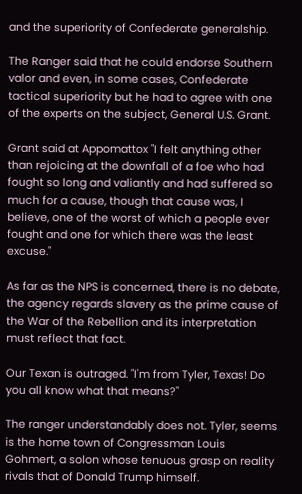and the superiority of Confederate generalship.

The Ranger said that he could endorse Southern valor and even, in some cases, Confederate tactical superiority but he had to agree with one of the experts on the subject, General U.S. Grant.

Grant said at Appomattox "I felt anything other than rejoicing at the downfall of a foe who had fought so long and valiantly and had suffered so much for a cause, though that cause was, I believe, one of the worst of which a people ever fought and one for which there was the least excuse."

As far as the NPS is concerned, there is no debate, the agency regards slavery as the prime cause of the War of the Rebellion and its interpretation must reflect that fact.

Our Texan is outraged. "I'm from Tyler, Texas! Do you all know what that means?"

The ranger understandably does not. Tyler, seems is the home town of Congressman Louis Gohmert, a solon whose tenuous grasp on reality rivals that of Donald Trump himself.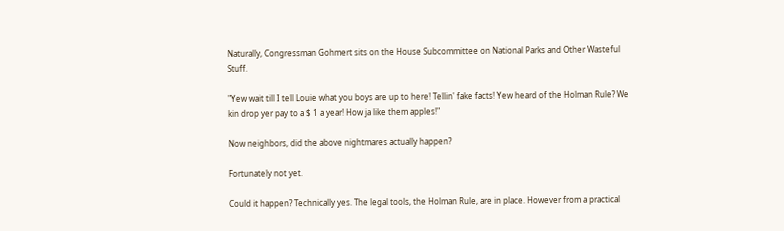Naturally, Congressman Gohmert sits on the House Subcommittee on National Parks and Other Wasteful Stuff.

"Yew wait till I tell Louie what you boys are up to here! Tellin' fake facts! Yew heard of the Holman Rule? We kin drop yer pay to a $ 1 a year! How ja like them apples!"

Now neighbors, did the above nightmares actually happen?

Fortunately not yet.

Could it happen? Technically yes. The legal tools, the Holman Rule, are in place. However from a practical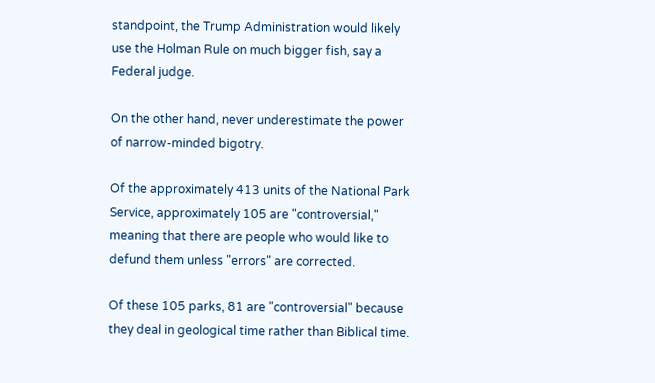standpoint, the Trump Administration would likely use the Holman Rule on much bigger fish, say a Federal judge.

On the other hand, never underestimate the power of narrow-minded bigotry.

Of the approximately 413 units of the National Park Service, approximately 105 are "controversial," meaning that there are people who would like to defund them unless "errors" are corrected.

Of these 105 parks, 81 are "controversial" because they deal in geological time rather than Biblical time.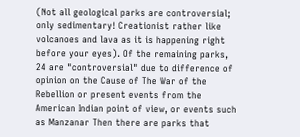(Not all geological parks are controversial; only sedimentary! Creationist rather like volcanoes and lava as it is happening right before your eyes). Of the remaining parks, 24 are "controversial" due to difference of opinion on the Cause of The War of the Rebellion or present events from the American Indian point of view, or events such as Manzanar Then there are parks that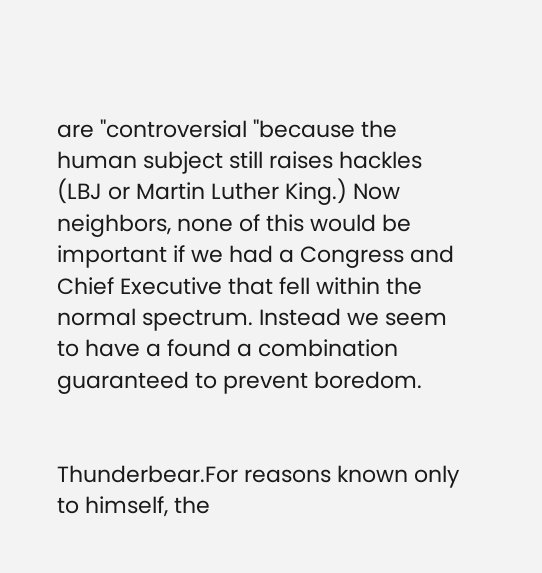are "controversial "because the human subject still raises hackles (LBJ or Martin Luther King.) Now neighbors, none of this would be important if we had a Congress and Chief Executive that fell within the normal spectrum. Instead we seem to have a found a combination guaranteed to prevent boredom.


Thunderbear.For reasons known only to himself, the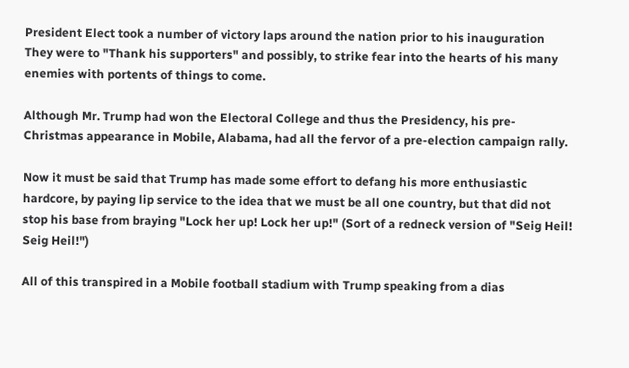President Elect took a number of victory laps around the nation prior to his inauguration They were to "Thank his supporters" and possibly, to strike fear into the hearts of his many enemies with portents of things to come.

Although Mr. Trump had won the Electoral College and thus the Presidency, his pre-Christmas appearance in Mobile, Alabama, had all the fervor of a pre-election campaign rally.

Now it must be said that Trump has made some effort to defang his more enthusiastic hardcore, by paying lip service to the idea that we must be all one country, but that did not stop his base from braying "Lock her up! Lock her up!" (Sort of a redneck version of "Seig Heil! Seig Heil!")

All of this transpired in a Mobile football stadium with Trump speaking from a dias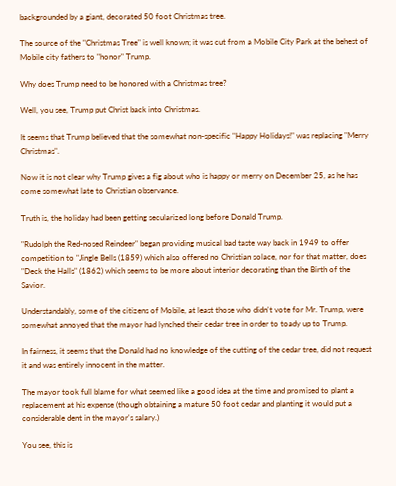backgrounded by a giant, decorated 50 foot Christmas tree.

The source of the "Christmas Tree" is well known; it was cut from a Mobile City Park at the behest of Mobile city fathers to "honor" Trump.

Why does Trump need to be honored with a Christmas tree?

Well, you see, Trump put Christ back into Christmas.

It seems that Trump believed that the somewhat non-specific "Happy Holidays!" was replacing "Merry Christmas".

Now it is not clear why Trump gives a fig about who is happy or merry on December 25, as he has come somewhat late to Christian observance.

Truth is, the holiday had been getting secularized long before Donald Trump.

"Rudolph the Red-nosed Reindeer" began providing musical bad taste way back in 1949 to offer competition to "Jingle Bells (1859) which also offered no Christian solace, nor for that matter, does "Deck the Halls" (1862) which seems to be more about interior decorating than the Birth of the Savior.

Understandably, some of the citizens of Mobile, at least those who didn't vote for Mr. Trump, were somewhat annoyed that the mayor had lynched their cedar tree in order to toady up to Trump.

In fairness, it seems that the Donald had no knowledge of the cutting of the cedar tree, did not request it and was entirely innocent in the matter.

The mayor took full blame for what seemed like a good idea at the time and promised to plant a replacement at his expense (though obtaining a mature 50 foot cedar and planting it would put a considerable dent in the mayor's salary.)

You see, this is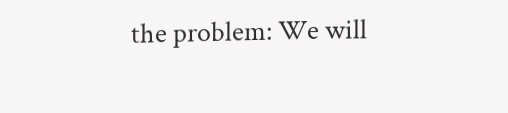the problem: We will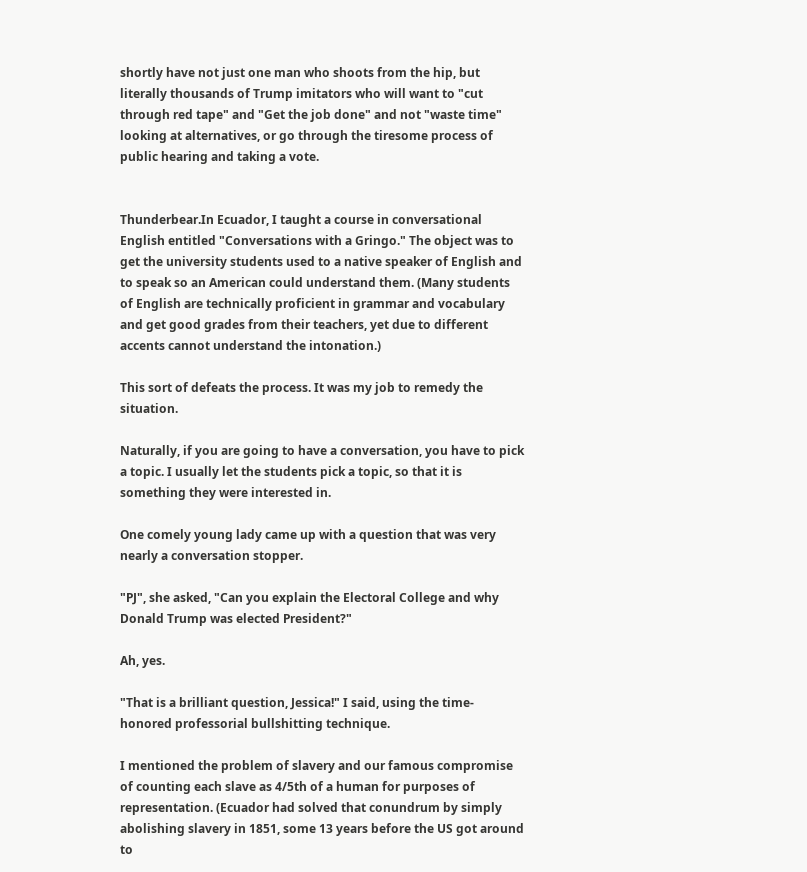shortly have not just one man who shoots from the hip, but literally thousands of Trump imitators who will want to "cut through red tape" and "Get the job done" and not "waste time" looking at alternatives, or go through the tiresome process of public hearing and taking a vote.


Thunderbear.In Ecuador, I taught a course in conversational English entitled "Conversations with a Gringo." The object was to get the university students used to a native speaker of English and to speak so an American could understand them. (Many students of English are technically proficient in grammar and vocabulary and get good grades from their teachers, yet due to different accents cannot understand the intonation.)

This sort of defeats the process. It was my job to remedy the situation.

Naturally, if you are going to have a conversation, you have to pick a topic. I usually let the students pick a topic, so that it is something they were interested in.

One comely young lady came up with a question that was very nearly a conversation stopper.

"PJ", she asked, "Can you explain the Electoral College and why Donald Trump was elected President?"

Ah, yes.

"That is a brilliant question, Jessica!" I said, using the time-honored professorial bullshitting technique.

I mentioned the problem of slavery and our famous compromise of counting each slave as 4/5th of a human for purposes of representation. (Ecuador had solved that conundrum by simply abolishing slavery in 1851, some 13 years before the US got around to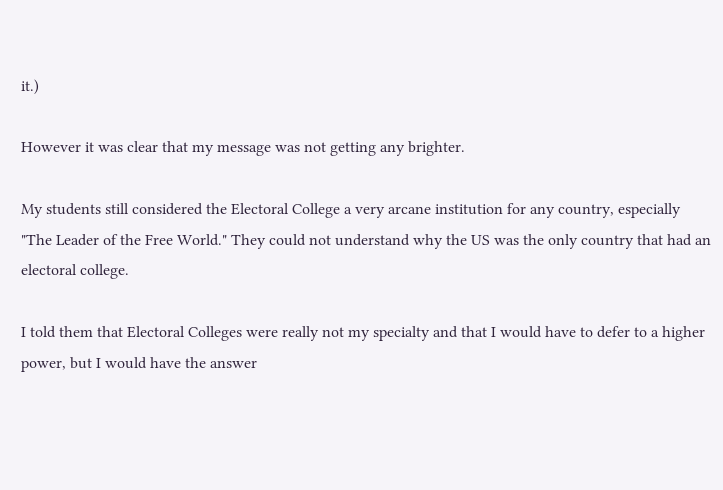it.)

However it was clear that my message was not getting any brighter.

My students still considered the Electoral College a very arcane institution for any country, especially "The Leader of the Free World." They could not understand why the US was the only country that had an electoral college.

I told them that Electoral Colleges were really not my specialty and that I would have to defer to a higher power, but I would have the answer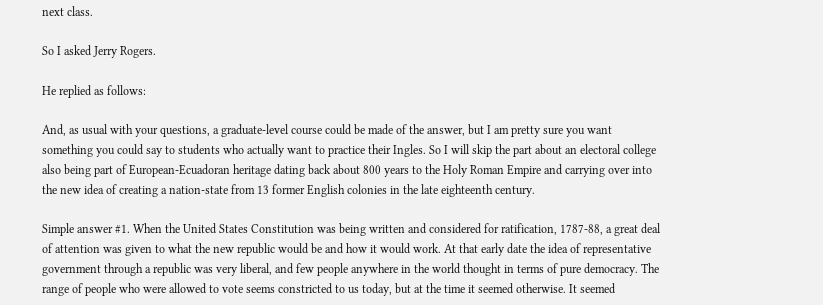next class.

So I asked Jerry Rogers.

He replied as follows:

And, as usual with your questions, a graduate-level course could be made of the answer, but I am pretty sure you want something you could say to students who actually want to practice their Ingles. So I will skip the part about an electoral college also being part of European-Ecuadoran heritage dating back about 800 years to the Holy Roman Empire and carrying over into the new idea of creating a nation-state from 13 former English colonies in the late eighteenth century.

Simple answer #1. When the United States Constitution was being written and considered for ratification, 1787-88, a great deal of attention was given to what the new republic would be and how it would work. At that early date the idea of representative government through a republic was very liberal, and few people anywhere in the world thought in terms of pure democracy. The range of people who were allowed to vote seems constricted to us today, but at the time it seemed otherwise. It seemed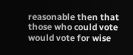reasonable then that those who could vote would vote for wise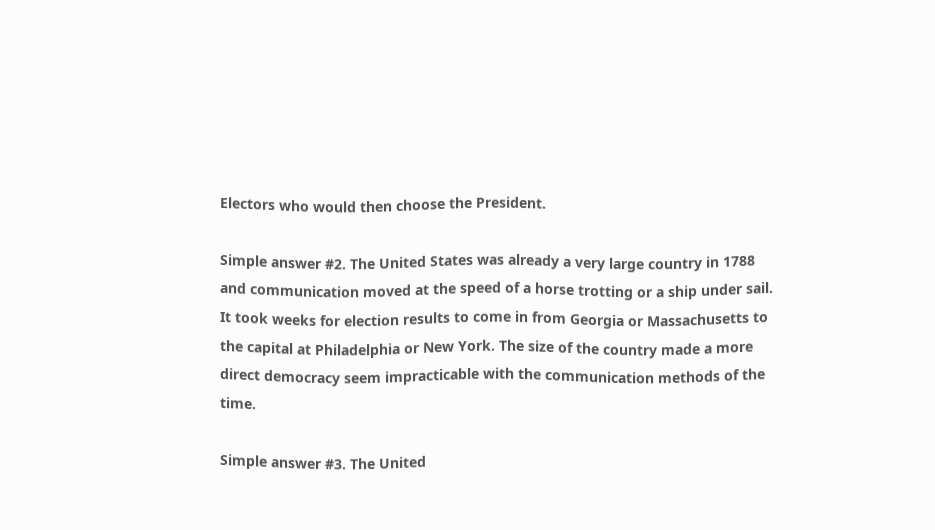Electors who would then choose the President.

Simple answer #2. The United States was already a very large country in 1788 and communication moved at the speed of a horse trotting or a ship under sail. It took weeks for election results to come in from Georgia or Massachusetts to the capital at Philadelphia or New York. The size of the country made a more direct democracy seem impracticable with the communication methods of the time.

Simple answer #3. The United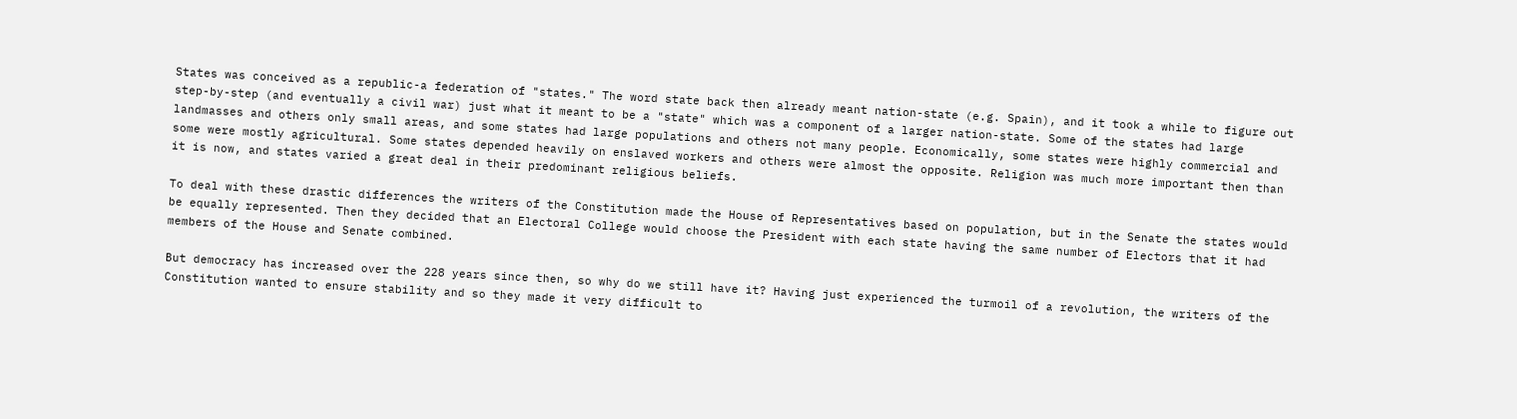States was conceived as a republic-a federation of "states." The word state back then already meant nation-state (e.g. Spain), and it took a while to figure out step-by-step (and eventually a civil war) just what it meant to be a "state" which was a component of a larger nation-state. Some of the states had large landmasses and others only small areas, and some states had large populations and others not many people. Economically, some states were highly commercial and some were mostly agricultural. Some states depended heavily on enslaved workers and others were almost the opposite. Religion was much more important then than it is now, and states varied a great deal in their predominant religious beliefs.

To deal with these drastic differences the writers of the Constitution made the House of Representatives based on population, but in the Senate the states would be equally represented. Then they decided that an Electoral College would choose the President with each state having the same number of Electors that it had members of the House and Senate combined.

But democracy has increased over the 228 years since then, so why do we still have it? Having just experienced the turmoil of a revolution, the writers of the Constitution wanted to ensure stability and so they made it very difficult to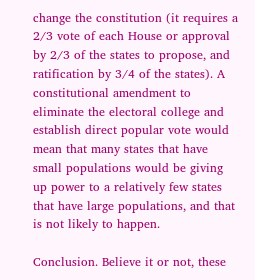change the constitution (it requires a 2/3 vote of each House or approval by 2/3 of the states to propose, and ratification by 3/4 of the states). A constitutional amendment to eliminate the electoral college and establish direct popular vote would mean that many states that have small populations would be giving up power to a relatively few states that have large populations, and that is not likely to happen.

Conclusion. Believe it or not, these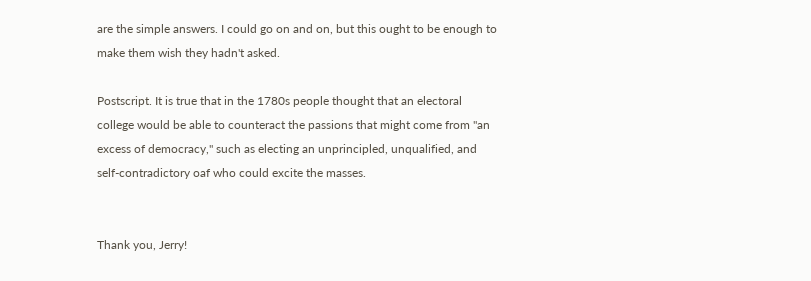are the simple answers. I could go on and on, but this ought to be enough to make them wish they hadn't asked.

Postscript. It is true that in the 1780s people thought that an electoral college would be able to counteract the passions that might come from "an excess of democracy," such as electing an unprincipled, unqualified, and self-contradictory oaf who could excite the masses.


Thank you, Jerry!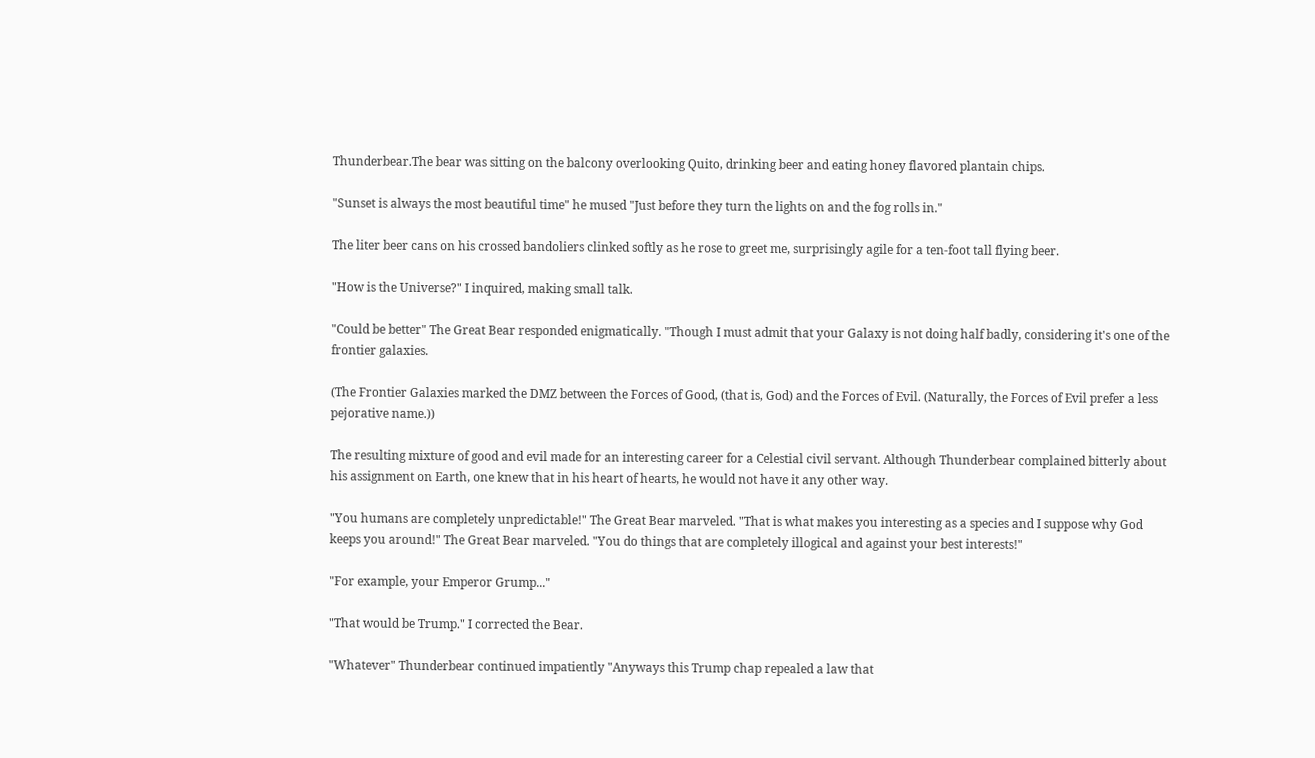Thunderbear.The bear was sitting on the balcony overlooking Quito, drinking beer and eating honey flavored plantain chips.

"Sunset is always the most beautiful time" he mused "Just before they turn the lights on and the fog rolls in."

The liter beer cans on his crossed bandoliers clinked softly as he rose to greet me, surprisingly agile for a ten-foot tall flying beer.

"How is the Universe?" I inquired, making small talk.

"Could be better" The Great Bear responded enigmatically. "Though I must admit that your Galaxy is not doing half badly, considering it's one of the frontier galaxies.

(The Frontier Galaxies marked the DMZ between the Forces of Good, (that is, God) and the Forces of Evil. (Naturally, the Forces of Evil prefer a less pejorative name.))

The resulting mixture of good and evil made for an interesting career for a Celestial civil servant. Although Thunderbear complained bitterly about his assignment on Earth, one knew that in his heart of hearts, he would not have it any other way.

"You humans are completely unpredictable!" The Great Bear marveled. "That is what makes you interesting as a species and I suppose why God keeps you around!" The Great Bear marveled. "You do things that are completely illogical and against your best interests!"

"For example, your Emperor Grump..."

"That would be Trump." I corrected the Bear.

"Whatever" Thunderbear continued impatiently "Anyways this Trump chap repealed a law that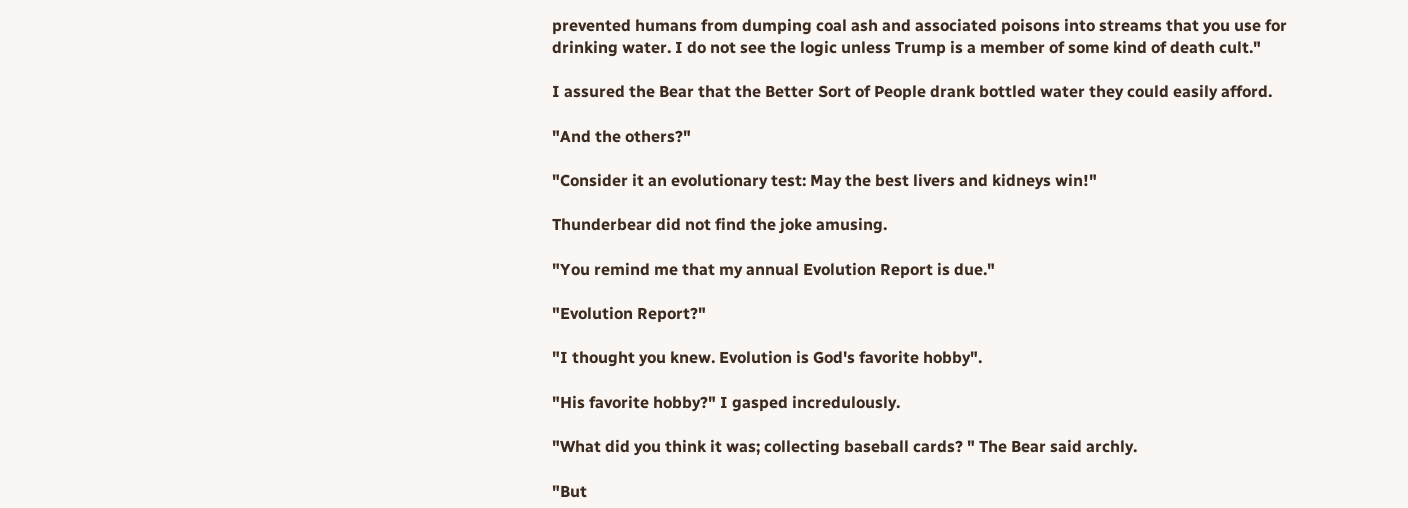prevented humans from dumping coal ash and associated poisons into streams that you use for drinking water. I do not see the logic unless Trump is a member of some kind of death cult."

I assured the Bear that the Better Sort of People drank bottled water they could easily afford.

"And the others?"

"Consider it an evolutionary test: May the best livers and kidneys win!"

Thunderbear did not find the joke amusing.

"You remind me that my annual Evolution Report is due."

"Evolution Report?"

"I thought you knew. Evolution is God's favorite hobby".

"His favorite hobby?" I gasped incredulously.

"What did you think it was; collecting baseball cards? " The Bear said archly.

"But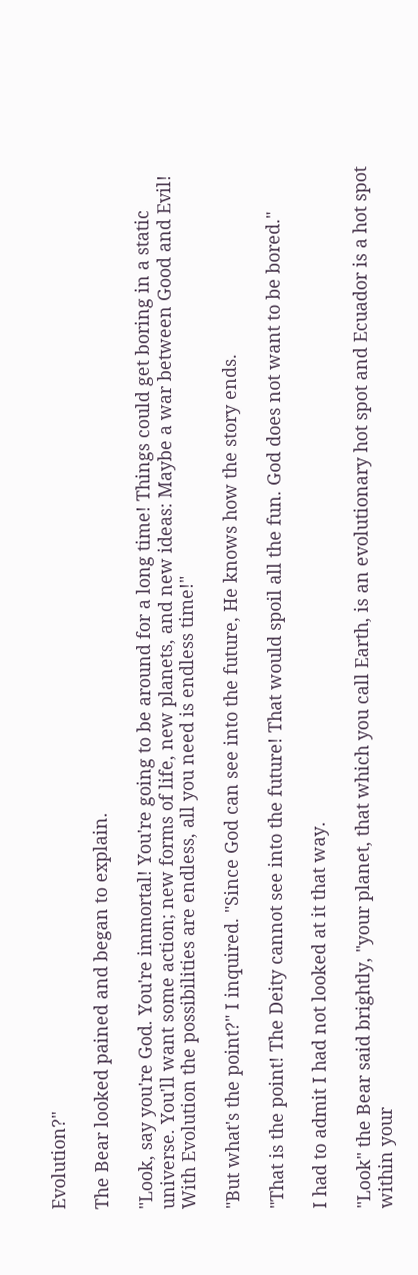Evolution?"

The Bear looked pained and began to explain.

"Look, say you're God. You're immortal! You're going to be around for a long time! Things could get boring in a static universe. You'll want some action; new forms of life, new planets, and new ideas: Maybe a war between Good and Evil! With Evolution the possibilities are endless, all you need is endless time!"

"But what's the point?" I inquired. "Since God can see into the future, He knows how the story ends.

"That is the point! The Deity cannot see into the future! That would spoil all the fun. God does not want to be bored."

I had to admit I had not looked at it that way.

"Look" the Bear said brightly, "your planet, that which you call Earth, is an evolutionary hot spot and Ecuador is a hot spot within your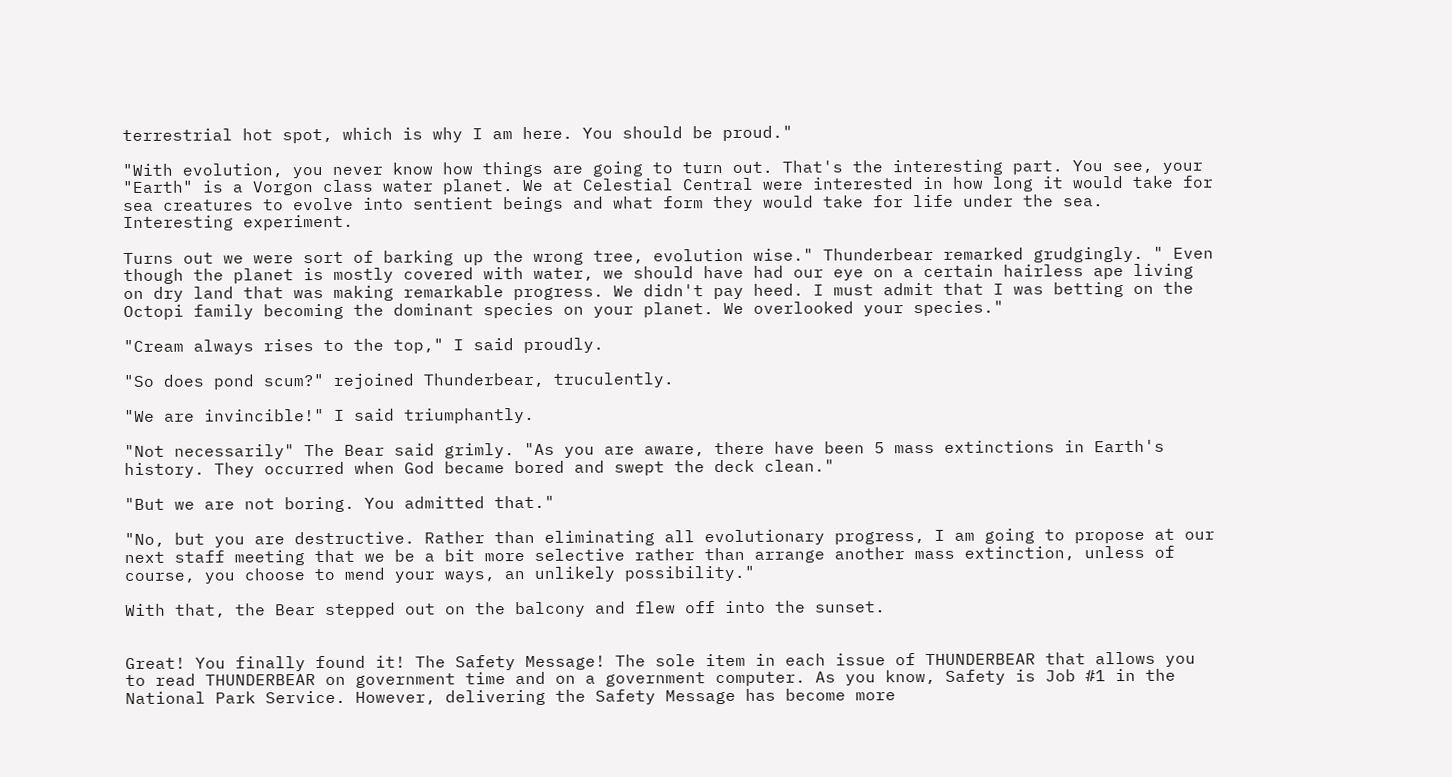terrestrial hot spot, which is why I am here. You should be proud."

"With evolution, you never know how things are going to turn out. That's the interesting part. You see, your "Earth" is a Vorgon class water planet. We at Celestial Central were interested in how long it would take for sea creatures to evolve into sentient beings and what form they would take for life under the sea. Interesting experiment.

Turns out we were sort of barking up the wrong tree, evolution wise." Thunderbear remarked grudgingly. " Even though the planet is mostly covered with water, we should have had our eye on a certain hairless ape living on dry land that was making remarkable progress. We didn't pay heed. I must admit that I was betting on the Octopi family becoming the dominant species on your planet. We overlooked your species."

"Cream always rises to the top," I said proudly.

"So does pond scum?" rejoined Thunderbear, truculently.

"We are invincible!" I said triumphantly.

"Not necessarily" The Bear said grimly. "As you are aware, there have been 5 mass extinctions in Earth's history. They occurred when God became bored and swept the deck clean."

"But we are not boring. You admitted that."

"No, but you are destructive. Rather than eliminating all evolutionary progress, I am going to propose at our next staff meeting that we be a bit more selective rather than arrange another mass extinction, unless of course, you choose to mend your ways, an unlikely possibility."

With that, the Bear stepped out on the balcony and flew off into the sunset.


Great! You finally found it! The Safety Message! The sole item in each issue of THUNDERBEAR that allows you to read THUNDERBEAR on government time and on a government computer. As you know, Safety is Job #1 in the National Park Service. However, delivering the Safety Message has become more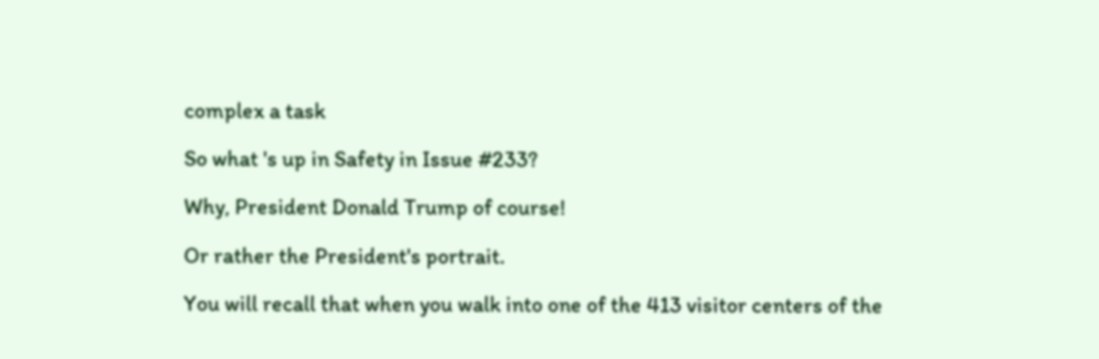complex a task

So what 's up in Safety in Issue #233?

Why, President Donald Trump of course!

Or rather the President's portrait.

You will recall that when you walk into one of the 413 visitor centers of the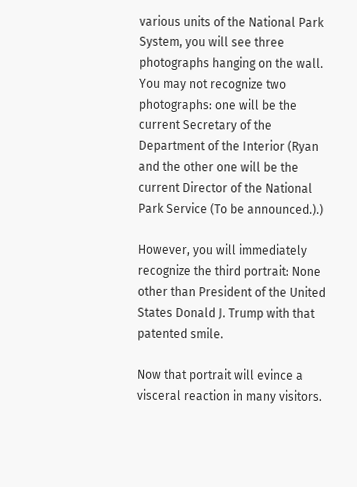various units of the National Park System, you will see three photographs hanging on the wall. You may not recognize two photographs: one will be the current Secretary of the Department of the Interior (Ryan and the other one will be the current Director of the National Park Service (To be announced.).)

However, you will immediately recognize the third portrait: None other than President of the United States Donald J. Trump with that patented smile.

Now that portrait will evince a visceral reaction in many visitors.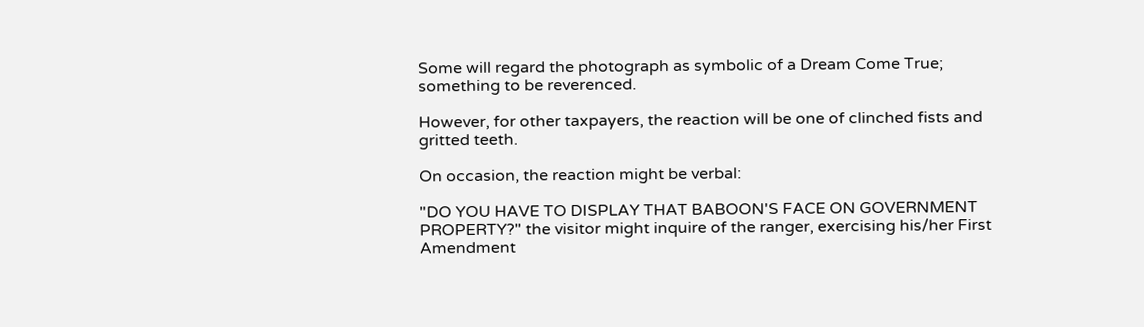Some will regard the photograph as symbolic of a Dream Come True; something to be reverenced.

However, for other taxpayers, the reaction will be one of clinched fists and gritted teeth.

On occasion, the reaction might be verbal:

"DO YOU HAVE TO DISPLAY THAT BABOON'S FACE ON GOVERNMENT PROPERTY?" the visitor might inquire of the ranger, exercising his/her First Amendment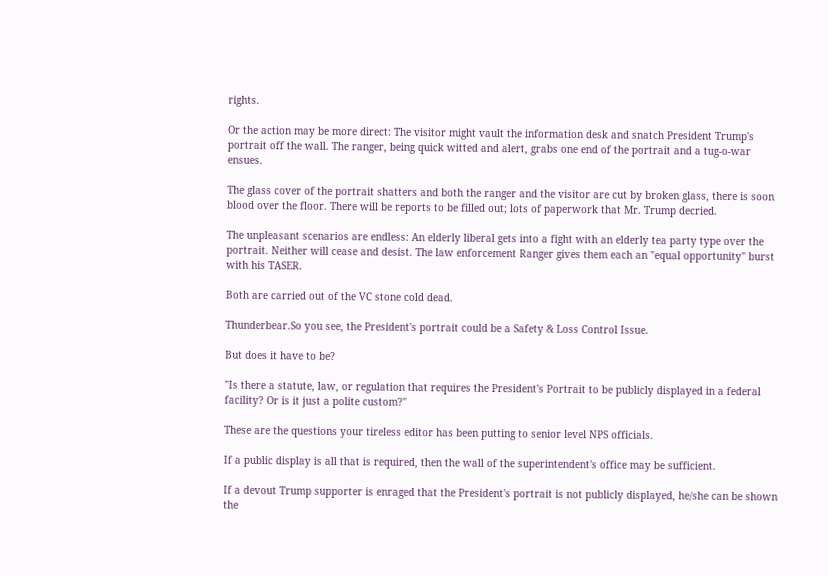rights.

Or the action may be more direct: The visitor might vault the information desk and snatch President Trump's portrait off the wall. The ranger, being quick witted and alert, grabs one end of the portrait and a tug-o-war ensues.

The glass cover of the portrait shatters and both the ranger and the visitor are cut by broken glass, there is soon blood over the floor. There will be reports to be filled out; lots of paperwork that Mr. Trump decried.

The unpleasant scenarios are endless: An elderly liberal gets into a fight with an elderly tea party type over the portrait. Neither will cease and desist. The law enforcement Ranger gives them each an "equal opportunity" burst with his TASER.

Both are carried out of the VC stone cold dead.

Thunderbear.So you see, the President's portrait could be a Safety & Loss Control Issue.

But does it have to be?

"Is there a statute, law, or regulation that requires the President's Portrait to be publicly displayed in a federal facility? Or is it just a polite custom?"

These are the questions your tireless editor has been putting to senior level NPS officials.

If a public display is all that is required, then the wall of the superintendent's office may be sufficient.

If a devout Trump supporter is enraged that the President's portrait is not publicly displayed, he/she can be shown the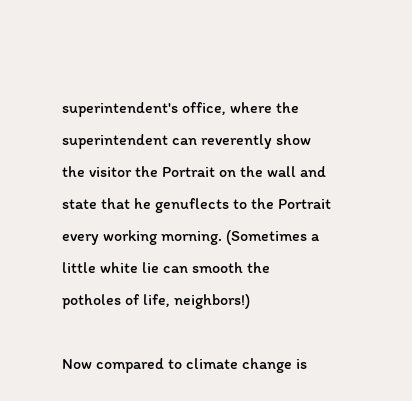superintendent's office, where the superintendent can reverently show the visitor the Portrait on the wall and state that he genuflects to the Portrait every working morning. (Sometimes a little white lie can smooth the potholes of life, neighbors!)

Now compared to climate change is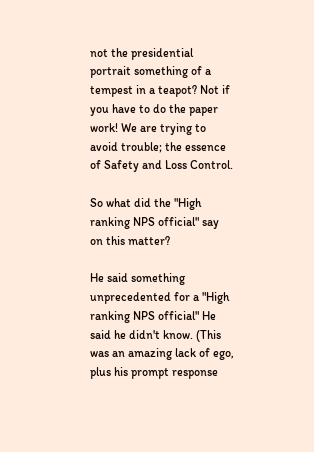not the presidential portrait something of a tempest in a teapot? Not if you have to do the paper work! We are trying to avoid trouble; the essence of Safety and Loss Control.

So what did the "High ranking NPS official" say on this matter?

He said something unprecedented for a "High ranking NPS official" He said he didn't know. (This was an amazing lack of ego, plus his prompt response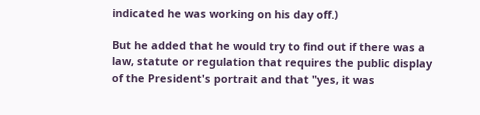indicated he was working on his day off.)

But he added that he would try to find out if there was a law, statute or regulation that requires the public display of the President's portrait and that "yes, it was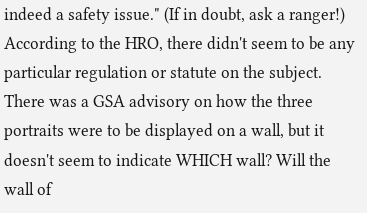indeed a safety issue." (If in doubt, ask a ranger!) According to the HRO, there didn't seem to be any particular regulation or statute on the subject. There was a GSA advisory on how the three portraits were to be displayed on a wall, but it doesn't seem to indicate WHICH wall? Will the wall of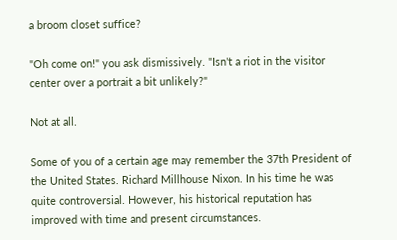a broom closet suffice?

"Oh come on!" you ask dismissively. "Isn't a riot in the visitor center over a portrait a bit unlikely?"

Not at all.

Some of you of a certain age may remember the 37th President of the United States. Richard Millhouse Nixon. In his time he was quite controversial. However, his historical reputation has improved with time and present circumstances.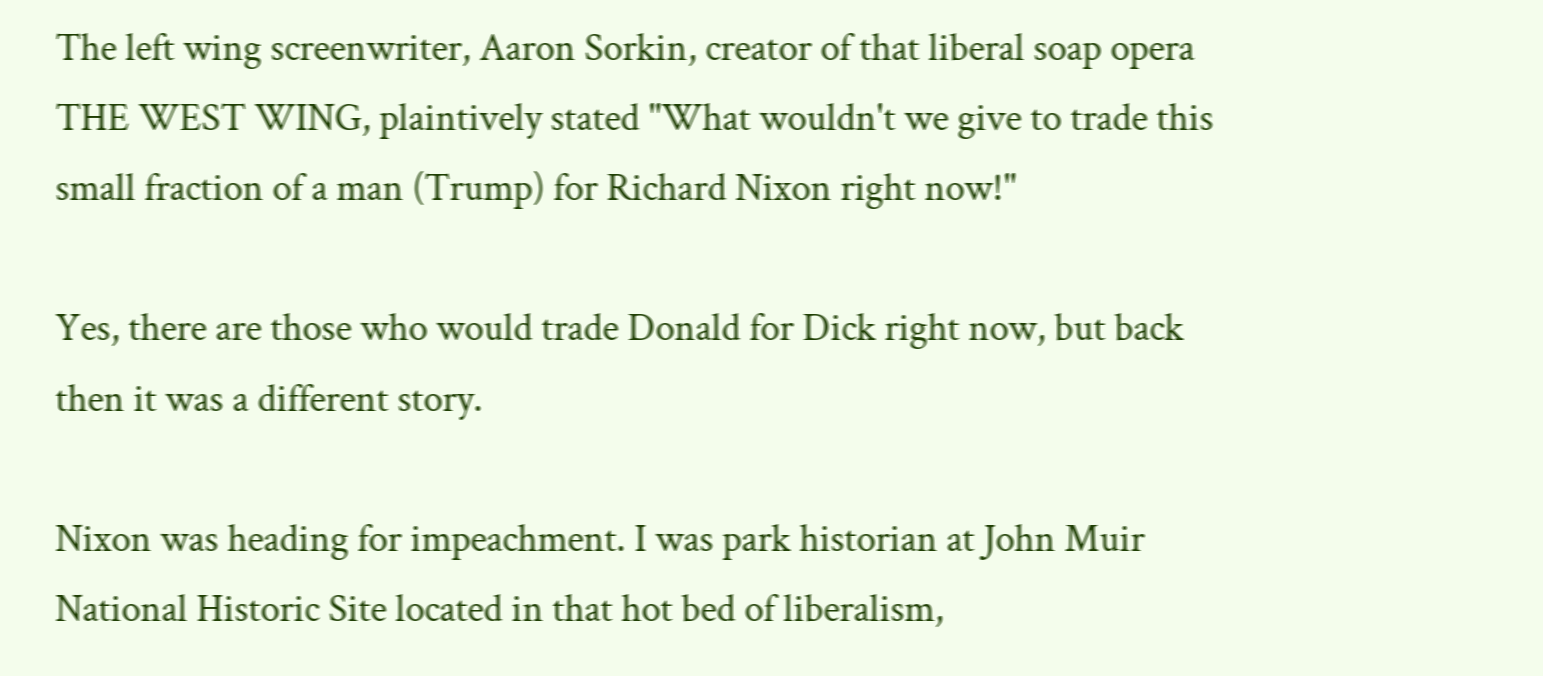The left wing screenwriter, Aaron Sorkin, creator of that liberal soap opera THE WEST WING, plaintively stated "What wouldn't we give to trade this small fraction of a man (Trump) for Richard Nixon right now!"

Yes, there are those who would trade Donald for Dick right now, but back then it was a different story.

Nixon was heading for impeachment. I was park historian at John Muir National Historic Site located in that hot bed of liberalism,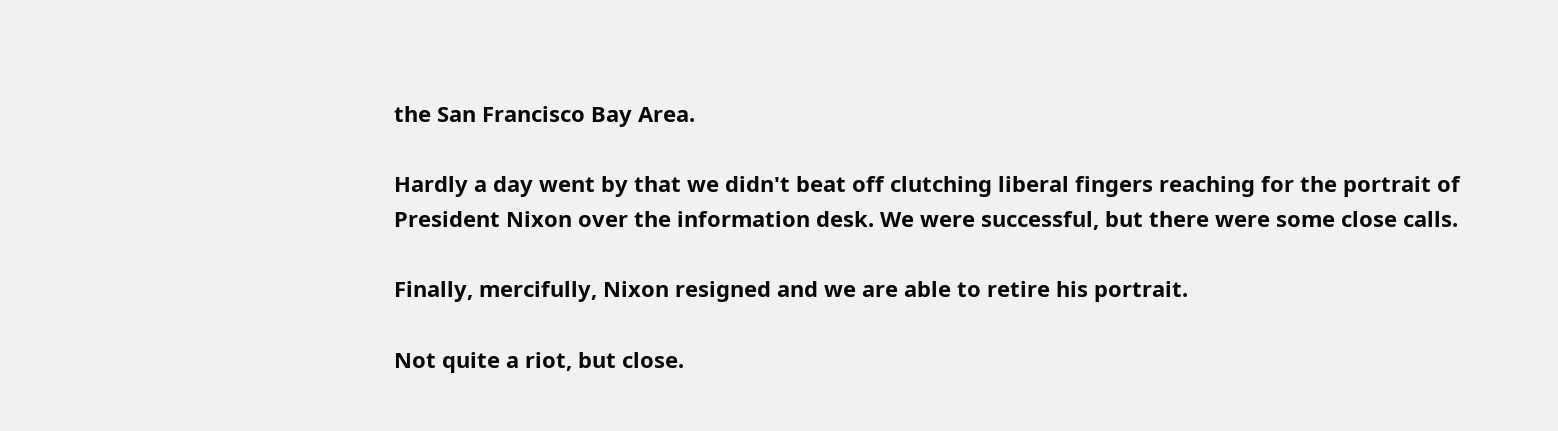the San Francisco Bay Area.

Hardly a day went by that we didn't beat off clutching liberal fingers reaching for the portrait of President Nixon over the information desk. We were successful, but there were some close calls.

Finally, mercifully, Nixon resigned and we are able to retire his portrait.

Not quite a riot, but close.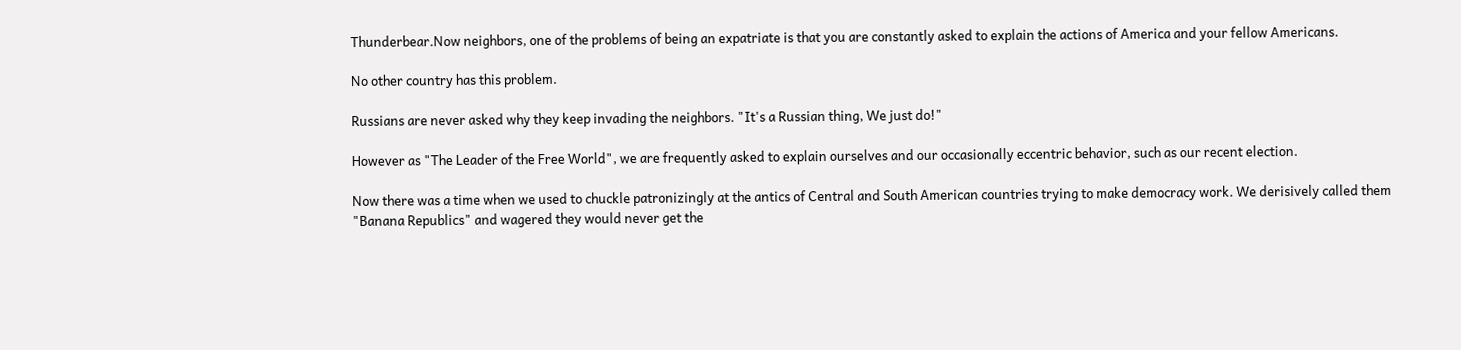Thunderbear.Now neighbors, one of the problems of being an expatriate is that you are constantly asked to explain the actions of America and your fellow Americans.

No other country has this problem.

Russians are never asked why they keep invading the neighbors. "It's a Russian thing, We just do!"

However as "The Leader of the Free World", we are frequently asked to explain ourselves and our occasionally eccentric behavior, such as our recent election.

Now there was a time when we used to chuckle patronizingly at the antics of Central and South American countries trying to make democracy work. We derisively called them "Banana Republics" and wagered they would never get the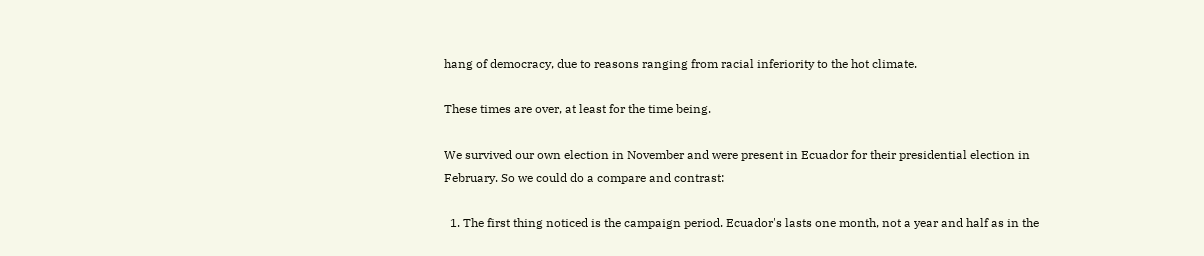hang of democracy, due to reasons ranging from racial inferiority to the hot climate.

These times are over, at least for the time being.

We survived our own election in November and were present in Ecuador for their presidential election in February. So we could do a compare and contrast:

  1. The first thing noticed is the campaign period. Ecuador's lasts one month, not a year and half as in the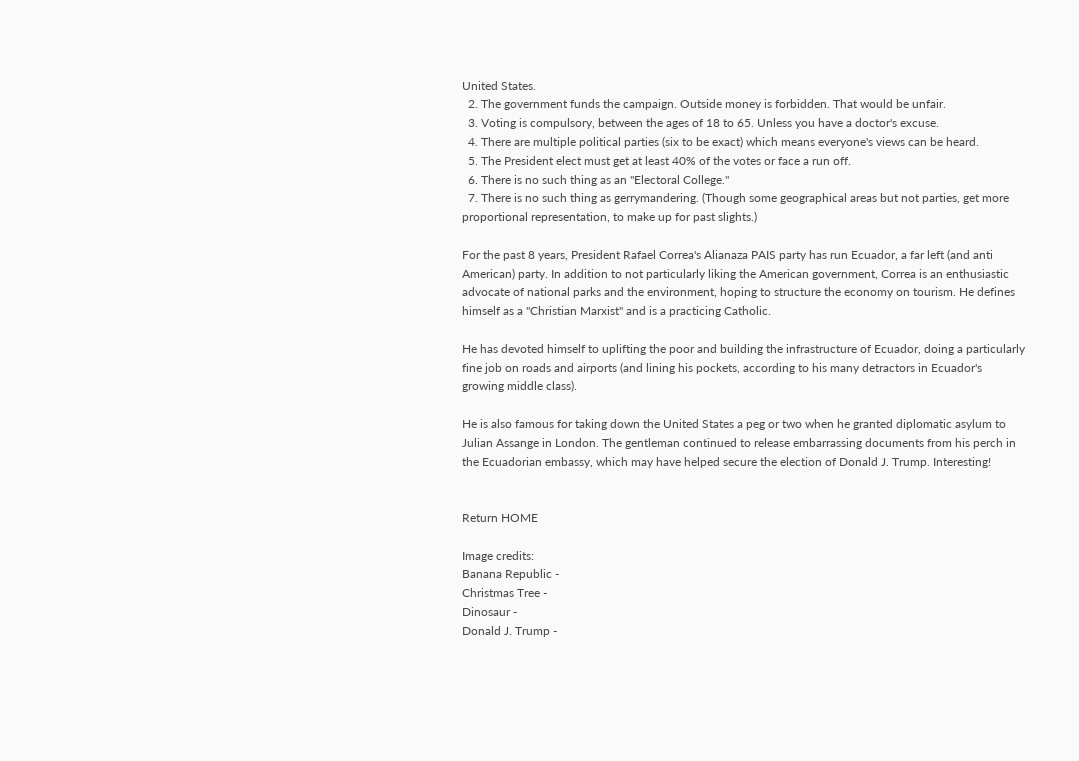United States.
  2. The government funds the campaign. Outside money is forbidden. That would be unfair.
  3. Voting is compulsory, between the ages of 18 to 65. Unless you have a doctor's excuse.
  4. There are multiple political parties (six to be exact) which means everyone's views can be heard.
  5. The President elect must get at least 40% of the votes or face a run off.
  6. There is no such thing as an "Electoral College."
  7. There is no such thing as gerrymandering. (Though some geographical areas but not parties, get more proportional representation, to make up for past slights.)

For the past 8 years, President Rafael Correa's Alianaza PAIS party has run Ecuador, a far left (and anti American) party. In addition to not particularly liking the American government, Correa is an enthusiastic advocate of national parks and the environment, hoping to structure the economy on tourism. He defines himself as a "Christian Marxist" and is a practicing Catholic.

He has devoted himself to uplifting the poor and building the infrastructure of Ecuador, doing a particularly fine job on roads and airports (and lining his pockets, according to his many detractors in Ecuador's growing middle class).

He is also famous for taking down the United States a peg or two when he granted diplomatic asylum to Julian Assange in London. The gentleman continued to release embarrassing documents from his perch in the Ecuadorian embassy, which may have helped secure the election of Donald J. Trump. Interesting!


Return HOME

Image credits:
Banana Republic -
Christmas Tree -
Dinosaur -
Donald J. Trump -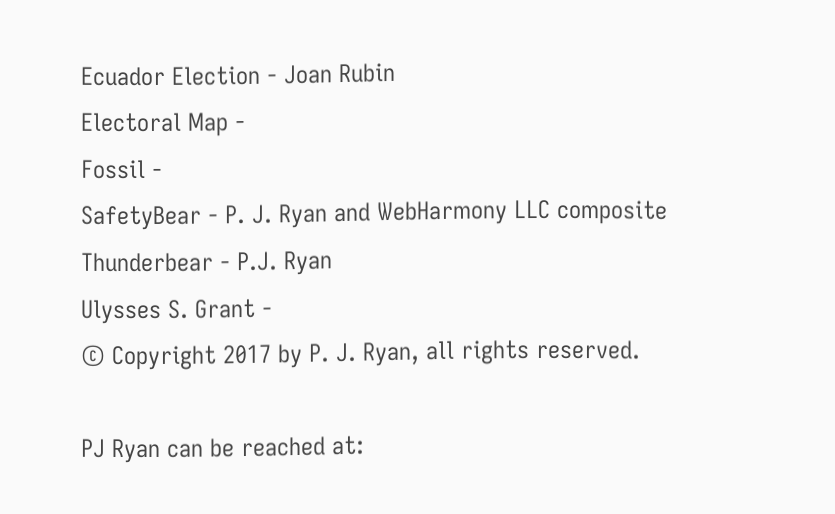Ecuador Election - Joan Rubin
Electoral Map -
Fossil -
SafetyBear - P. J. Ryan and WebHarmony LLC composite
Thunderbear - P.J. Ryan
Ulysses S. Grant -
© Copyright 2017 by P. J. Ryan, all rights reserved.

PJ Ryan can be reached at: